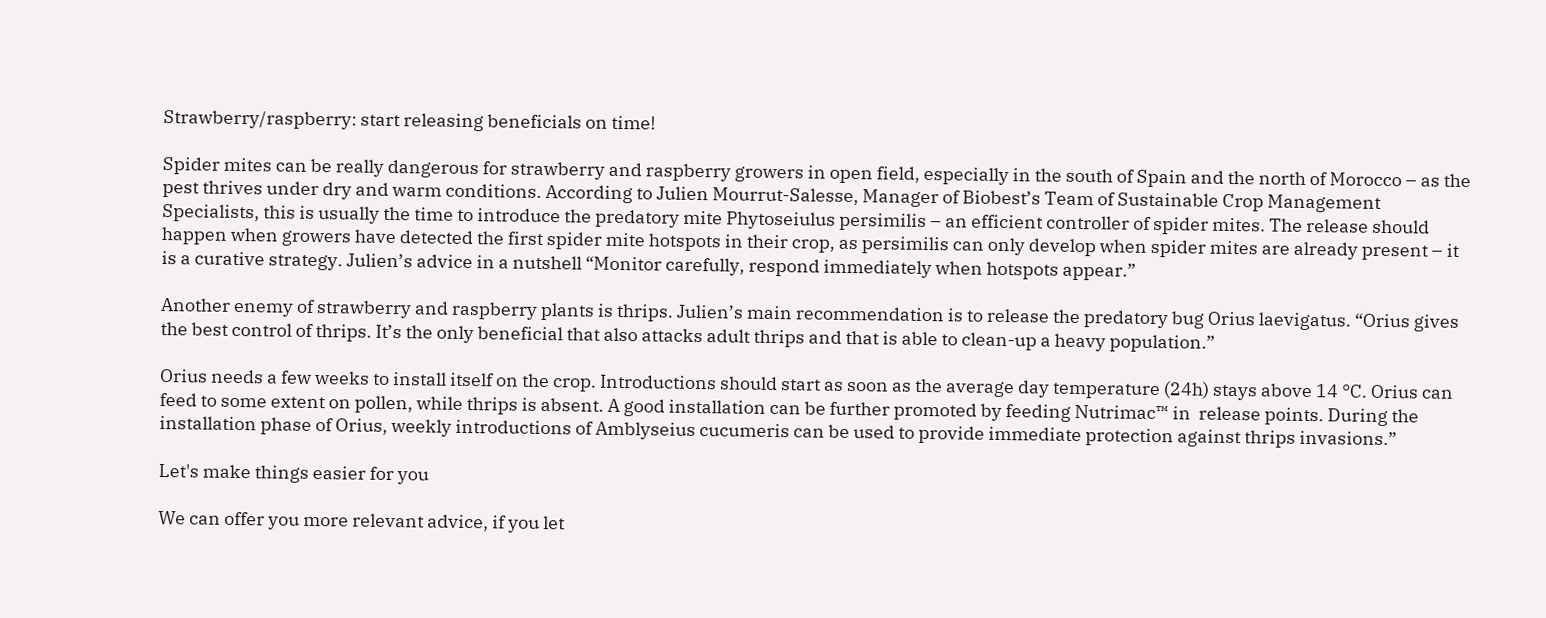Strawberry/raspberry: start releasing beneficials on time!

Spider mites can be really dangerous for strawberry and raspberry growers in open field, especially in the south of Spain and the north of Morocco – as the pest thrives under dry and warm conditions. According to Julien Mourrut-Salesse, Manager of Biobest’s Team of Sustainable Crop Management Specialists, this is usually the time to introduce the predatory mite Phytoseiulus persimilis – an efficient controller of spider mites. The release should happen when growers have detected the first spider mite hotspots in their crop, as persimilis can only develop when spider mites are already present – it is a curative strategy. Julien’s advice in a nutshell “Monitor carefully, respond immediately when hotspots appear.”

Another enemy of strawberry and raspberry plants is thrips. Julien’s main recommendation is to release the predatory bug Orius laevigatus. “Orius gives the best control of thrips. It’s the only beneficial that also attacks adult thrips and that is able to clean-up a heavy population.”

Orius needs a few weeks to install itself on the crop. Introductions should start as soon as the average day temperature (24h) stays above 14 °C. Orius can feed to some extent on pollen, while thrips is absent. A good installation can be further promoted by feeding Nutrimac™ in  release points. During the installation phase of Orius, weekly introductions of Amblyseius cucumeris can be used to provide immediate protection against thrips invasions.”

Let's make things easier for you

We can offer you more relevant advice, if you let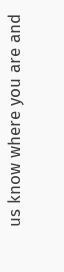us know where you are and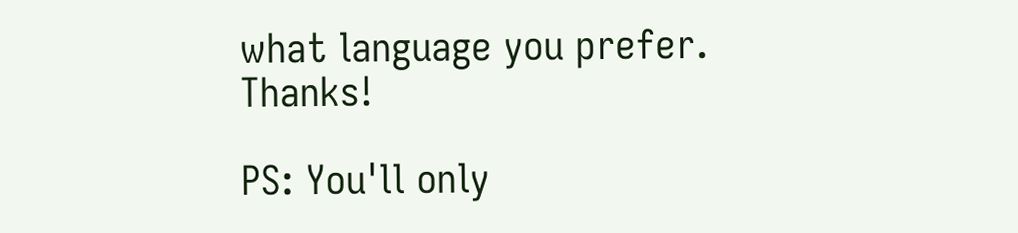what language you prefer. Thanks!

PS: You'll only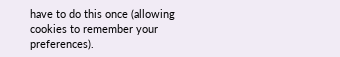have to do this once (allowing cookies to remember your preferences).